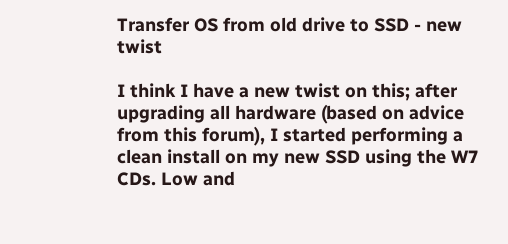Transfer OS from old drive to SSD - new twist

I think I have a new twist on this; after upgrading all hardware (based on advice from this forum), I started performing a clean install on my new SSD using the W7 CDs. Low and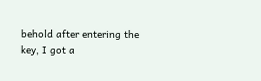behold after entering the key, I got a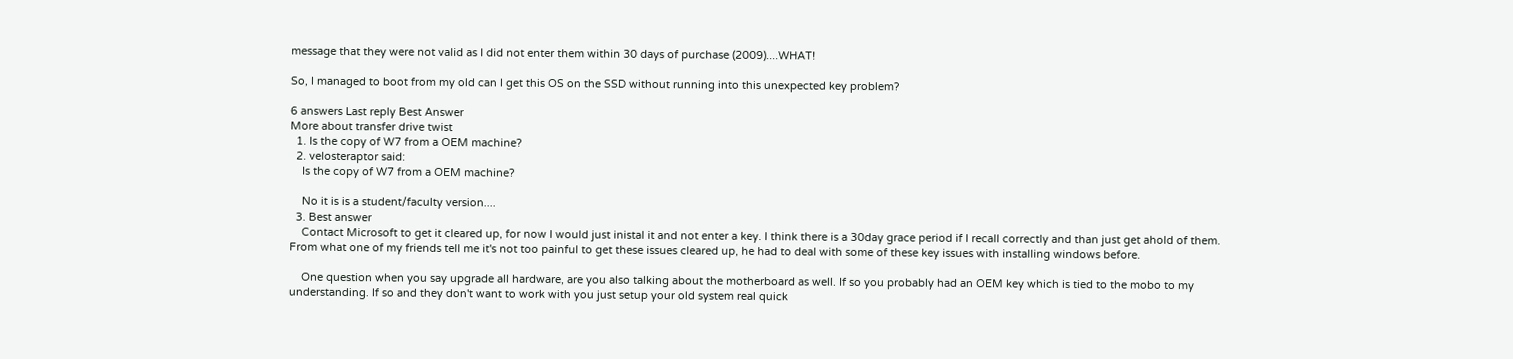message that they were not valid as I did not enter them within 30 days of purchase (2009)....WHAT!

So, I managed to boot from my old can I get this OS on the SSD without running into this unexpected key problem?

6 answers Last reply Best Answer
More about transfer drive twist
  1. Is the copy of W7 from a OEM machine?
  2. velosteraptor said:
    Is the copy of W7 from a OEM machine?

    No it is is a student/faculty version....
  3. Best answer
    Contact Microsoft to get it cleared up, for now I would just inistal it and not enter a key. I think there is a 30day grace period if I recall correctly and than just get ahold of them. From what one of my friends tell me it's not too painful to get these issues cleared up, he had to deal with some of these key issues with installing windows before.

    One question when you say upgrade all hardware, are you also talking about the motherboard as well. If so you probably had an OEM key which is tied to the mobo to my understanding. If so and they don't want to work with you just setup your old system real quick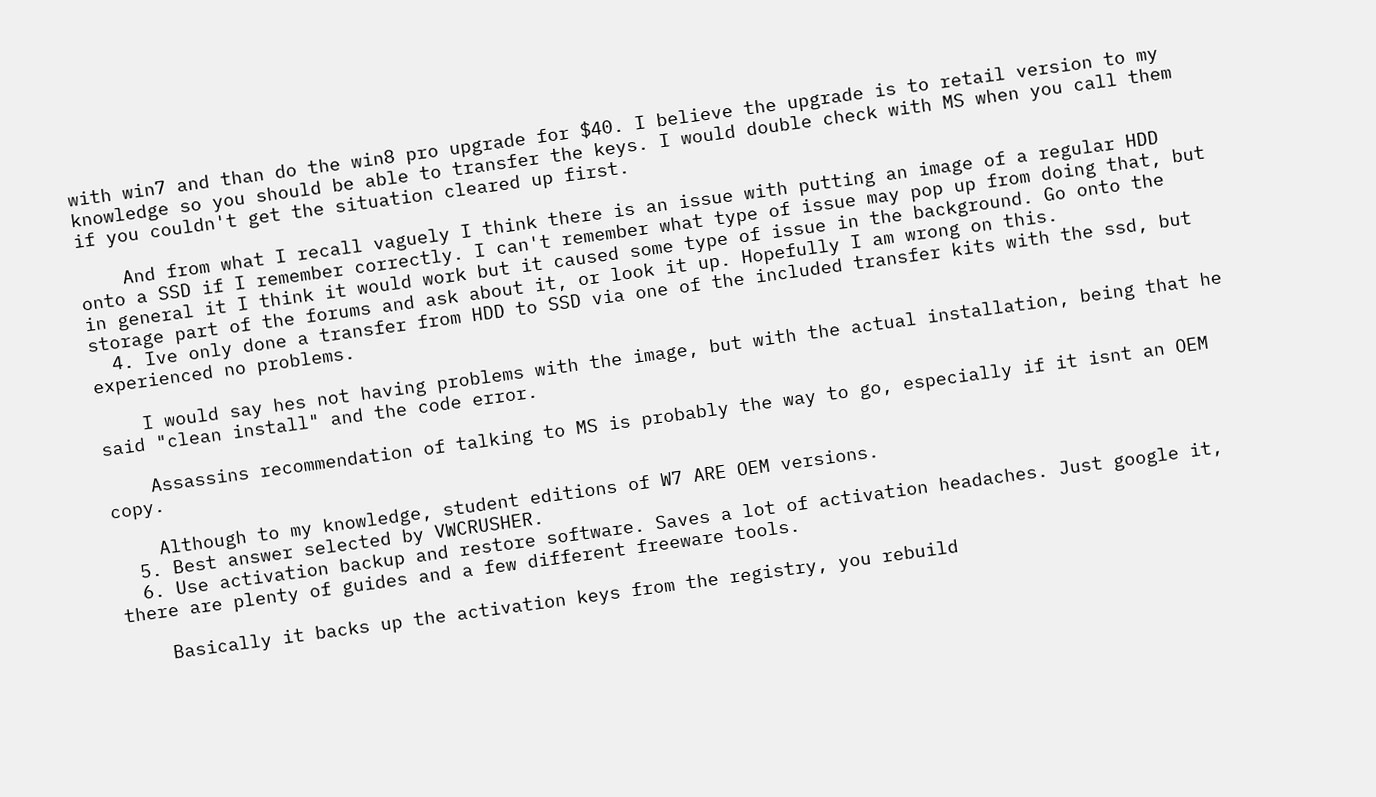with win7 and than do the win8 pro upgrade for $40. I believe the upgrade is to retail version to my knowledge so you should be able to transfer the keys. I would double check with MS when you call them if you couldn't get the situation cleared up first.

    And from what I recall vaguely I think there is an issue with putting an image of a regular HDD onto a SSD if I remember correctly. I can't remember what type of issue may pop up from doing that, but in general it I think it would work but it caused some type of issue in the background. Go onto the storage part of the forums and ask about it, or look it up. Hopefully I am wrong on this.
  4. Ive only done a transfer from HDD to SSD via one of the included transfer kits with the ssd, but experienced no problems.

    I would say hes not having problems with the image, but with the actual installation, being that he said "clean install" and the code error.

    Assassins recommendation of talking to MS is probably the way to go, especially if it isnt an OEM copy.

    Although to my knowledge, student editions of W7 ARE OEM versions.
  5. Best answer selected by VWCRUSHER.
  6. Use activation backup and restore software. Saves a lot of activation headaches. Just google it, there are plenty of guides and a few different freeware tools.

    Basically it backs up the activation keys from the registry, you rebuild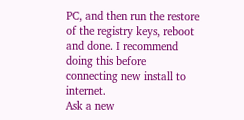PC, and then run the restore of the registry keys, reboot and done. I recommend doing this before connecting new install to internet.
Ask a new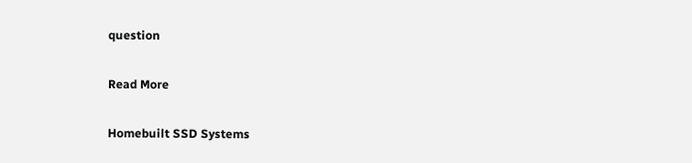question

Read More

Homebuilt SSD Systems